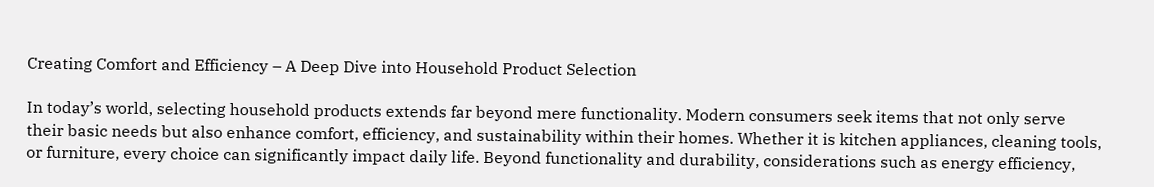Creating Comfort and Efficiency – A Deep Dive into Household Product Selection

In today’s world, selecting household products extends far beyond mere functionality. Modern consumers seek items that not only serve their basic needs but also enhance comfort, efficiency, and sustainability within their homes. Whether it is kitchen appliances, cleaning tools, or furniture, every choice can significantly impact daily life. Beyond functionality and durability, considerations such as energy efficiency,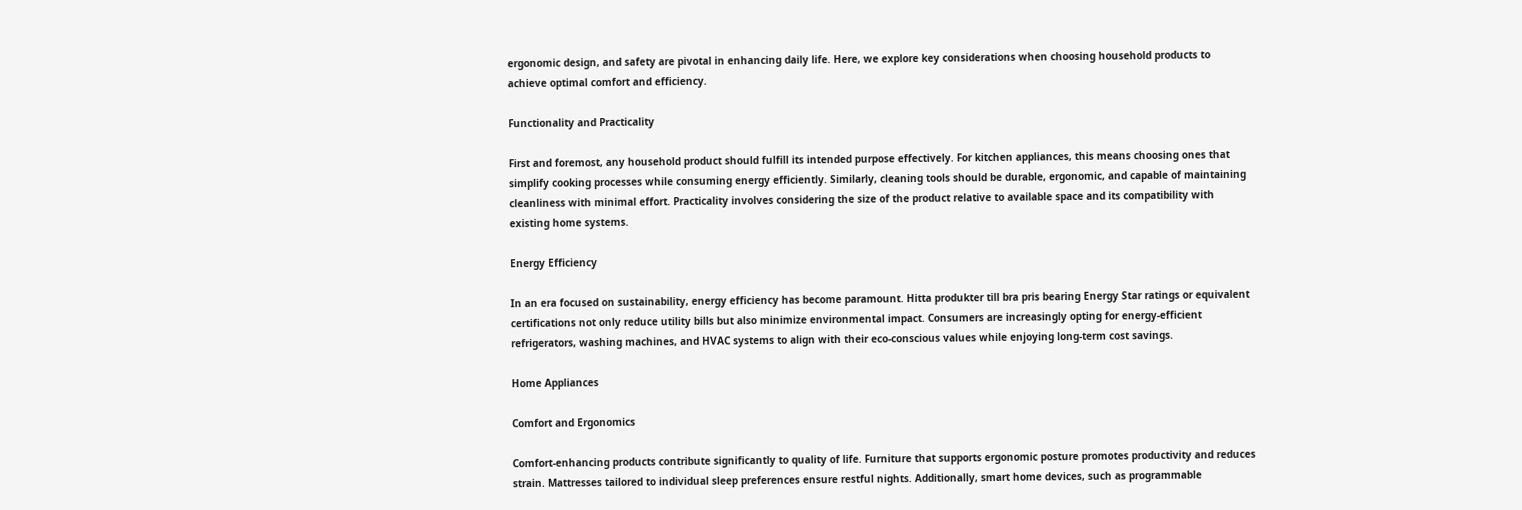ergonomic design, and safety are pivotal in enhancing daily life. Here, we explore key considerations when choosing household products to achieve optimal comfort and efficiency.

Functionality and Practicality

First and foremost, any household product should fulfill its intended purpose effectively. For kitchen appliances, this means choosing ones that simplify cooking processes while consuming energy efficiently. Similarly, cleaning tools should be durable, ergonomic, and capable of maintaining cleanliness with minimal effort. Practicality involves considering the size of the product relative to available space and its compatibility with existing home systems.

Energy Efficiency

In an era focused on sustainability, energy efficiency has become paramount. Hitta produkter till bra pris bearing Energy Star ratings or equivalent certifications not only reduce utility bills but also minimize environmental impact. Consumers are increasingly opting for energy-efficient refrigerators, washing machines, and HVAC systems to align with their eco-conscious values while enjoying long-term cost savings.

Home Appliances

Comfort and Ergonomics

Comfort-enhancing products contribute significantly to quality of life. Furniture that supports ergonomic posture promotes productivity and reduces strain. Mattresses tailored to individual sleep preferences ensure restful nights. Additionally, smart home devices, such as programmable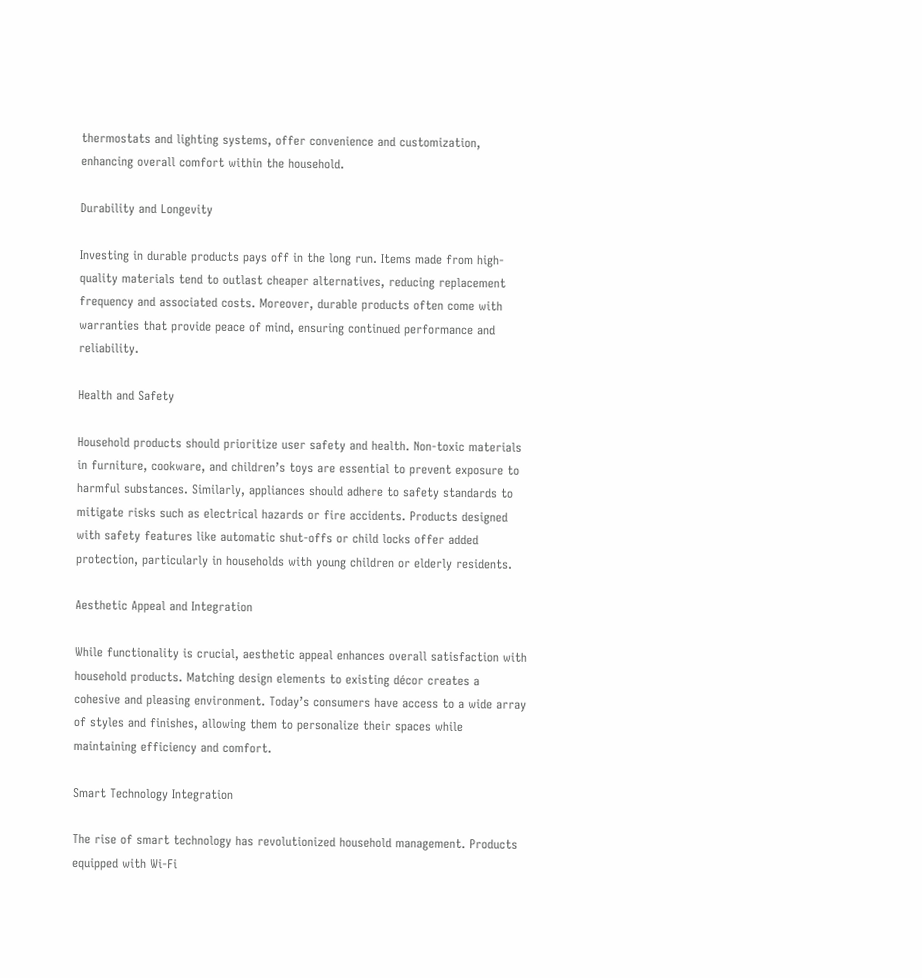thermostats and lighting systems, offer convenience and customization, enhancing overall comfort within the household.

Durability and Longevity

Investing in durable products pays off in the long run. Items made from high-quality materials tend to outlast cheaper alternatives, reducing replacement frequency and associated costs. Moreover, durable products often come with warranties that provide peace of mind, ensuring continued performance and reliability.

Health and Safety

Household products should prioritize user safety and health. Non-toxic materials in furniture, cookware, and children’s toys are essential to prevent exposure to harmful substances. Similarly, appliances should adhere to safety standards to mitigate risks such as electrical hazards or fire accidents. Products designed with safety features like automatic shut-offs or child locks offer added protection, particularly in households with young children or elderly residents.

Aesthetic Appeal and Integration

While functionality is crucial, aesthetic appeal enhances overall satisfaction with household products. Matching design elements to existing décor creates a cohesive and pleasing environment. Today’s consumers have access to a wide array of styles and finishes, allowing them to personalize their spaces while maintaining efficiency and comfort.

Smart Technology Integration

The rise of smart technology has revolutionized household management. Products equipped with Wi-Fi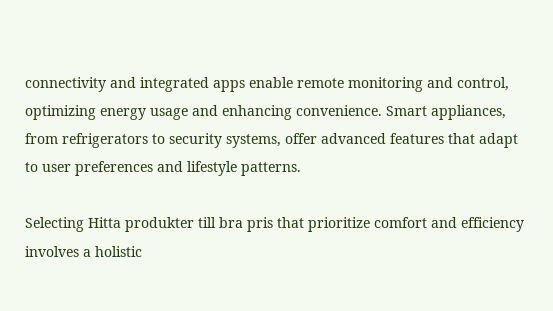connectivity and integrated apps enable remote monitoring and control, optimizing energy usage and enhancing convenience. Smart appliances, from refrigerators to security systems, offer advanced features that adapt to user preferences and lifestyle patterns.

Selecting Hitta produkter till bra pris that prioritize comfort and efficiency involves a holistic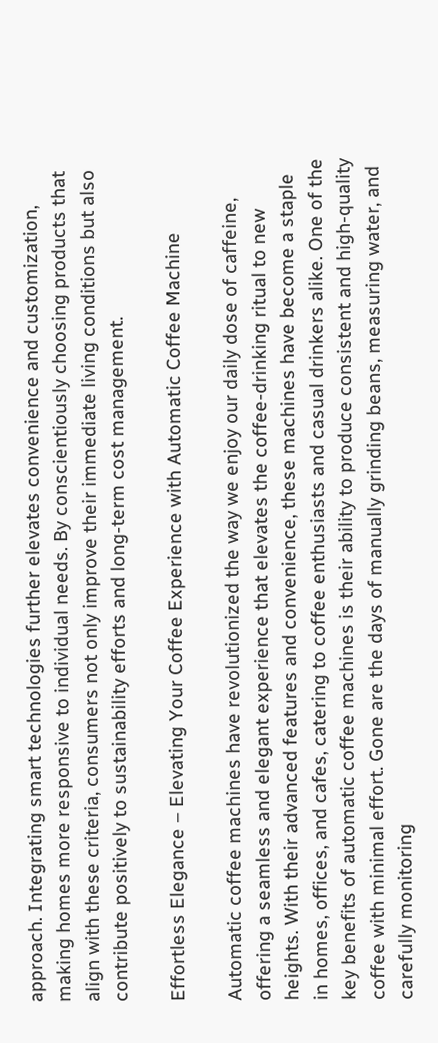approach. Integrating smart technologies further elevates convenience and customization, making homes more responsive to individual needs. By conscientiously choosing products that align with these criteria, consumers not only improve their immediate living conditions but also contribute positively to sustainability efforts and long-term cost management.

Effortless Elegance – Elevating Your Coffee Experience with Automatic Coffee Machine

Automatic coffee machines have revolutionized the way we enjoy our daily dose of caffeine, offering a seamless and elegant experience that elevates the coffee-drinking ritual to new heights. With their advanced features and convenience, these machines have become a staple in homes, offices, and cafes, catering to coffee enthusiasts and casual drinkers alike. One of the key benefits of automatic coffee machines is their ability to produce consistent and high-quality coffee with minimal effort. Gone are the days of manually grinding beans, measuring water, and carefully monitoring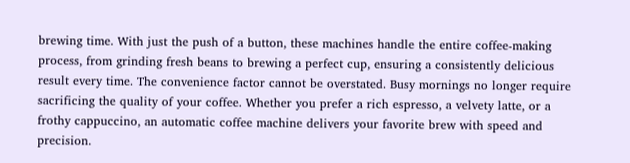brewing time. With just the push of a button, these machines handle the entire coffee-making process, from grinding fresh beans to brewing a perfect cup, ensuring a consistently delicious result every time. The convenience factor cannot be overstated. Busy mornings no longer require sacrificing the quality of your coffee. Whether you prefer a rich espresso, a velvety latte, or a frothy cappuccino, an automatic coffee machine delivers your favorite brew with speed and precision.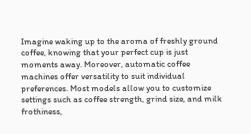Imagine waking up to the aroma of freshly ground coffee, knowing that your perfect cup is just moments away. Moreover, automatic coffee machines offer versatility to suit individual preferences. Most models allow you to customize settings such as coffee strength, grind size, and milk frothiness,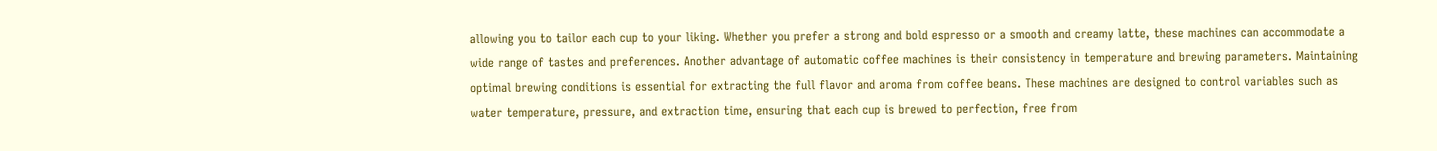allowing you to tailor each cup to your liking. Whether you prefer a strong and bold espresso or a smooth and creamy latte, these machines can accommodate a wide range of tastes and preferences. Another advantage of automatic coffee machines is their consistency in temperature and brewing parameters. Maintaining optimal brewing conditions is essential for extracting the full flavor and aroma from coffee beans. These machines are designed to control variables such as water temperature, pressure, and extraction time, ensuring that each cup is brewed to perfection, free from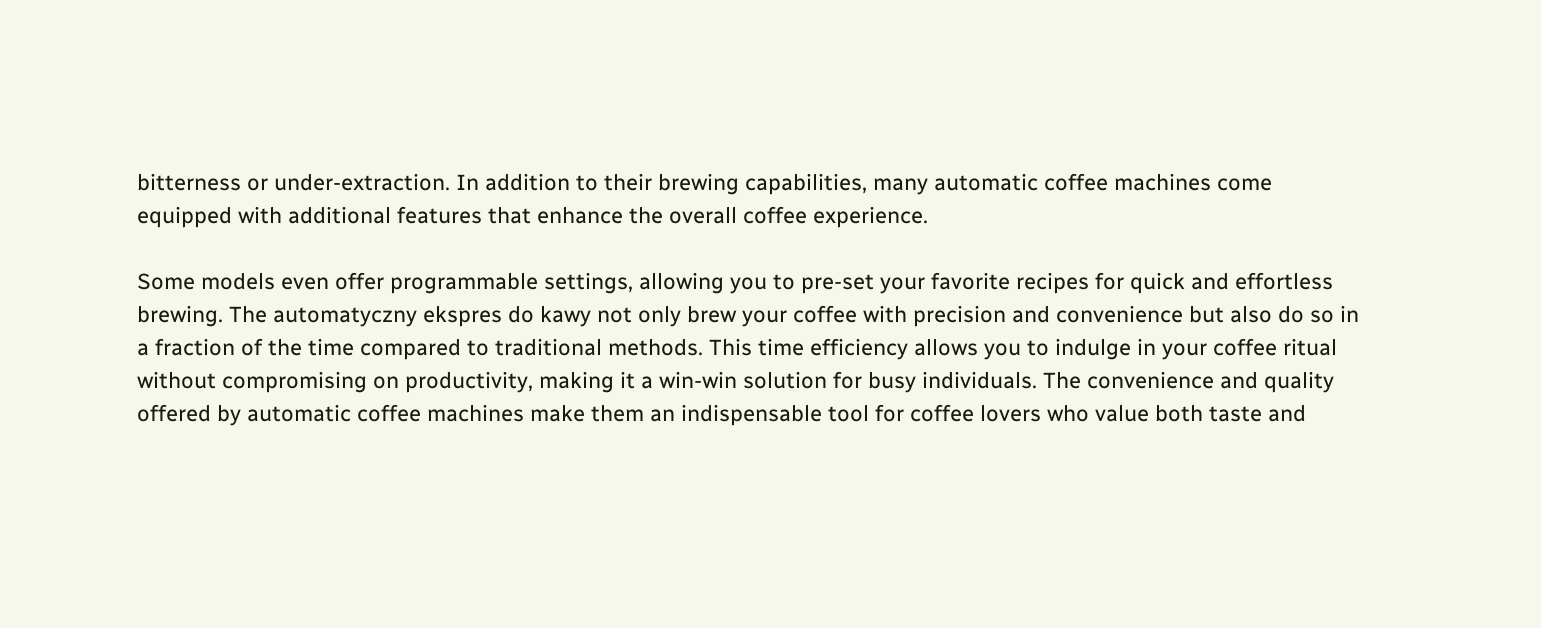bitterness or under-extraction. In addition to their brewing capabilities, many automatic coffee machines come equipped with additional features that enhance the overall coffee experience.

Some models even offer programmable settings, allowing you to pre-set your favorite recipes for quick and effortless brewing. The automatyczny ekspres do kawy not only brew your coffee with precision and convenience but also do so in a fraction of the time compared to traditional methods. This time efficiency allows you to indulge in your coffee ritual without compromising on productivity, making it a win-win solution for busy individuals. The convenience and quality offered by automatic coffee machines make them an indispensable tool for coffee lovers who value both taste and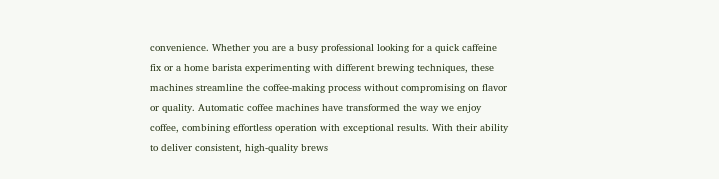convenience. Whether you are a busy professional looking for a quick caffeine fix or a home barista experimenting with different brewing techniques, these machines streamline the coffee-making process without compromising on flavor or quality. Automatic coffee machines have transformed the way we enjoy coffee, combining effortless operation with exceptional results. With their ability to deliver consistent, high-quality brews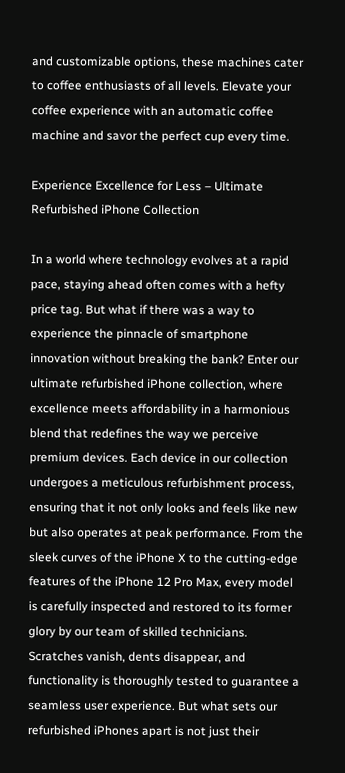and customizable options, these machines cater to coffee enthusiasts of all levels. Elevate your coffee experience with an automatic coffee machine and savor the perfect cup every time.

Experience Excellence for Less – Ultimate Refurbished iPhone Collection

In a world where technology evolves at a rapid pace, staying ahead often comes with a hefty price tag. But what if there was a way to experience the pinnacle of smartphone innovation without breaking the bank? Enter our ultimate refurbished iPhone collection, where excellence meets affordability in a harmonious blend that redefines the way we perceive premium devices. Each device in our collection undergoes a meticulous refurbishment process, ensuring that it not only looks and feels like new but also operates at peak performance. From the sleek curves of the iPhone X to the cutting-edge features of the iPhone 12 Pro Max, every model is carefully inspected and restored to its former glory by our team of skilled technicians. Scratches vanish, dents disappear, and functionality is thoroughly tested to guarantee a seamless user experience. But what sets our refurbished iPhones apart is not just their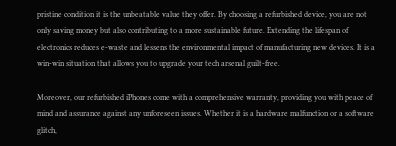pristine condition it is the unbeatable value they offer. By choosing a refurbished device, you are not only saving money but also contributing to a more sustainable future. Extending the lifespan of electronics reduces e-waste and lessens the environmental impact of manufacturing new devices. It is a win-win situation that allows you to upgrade your tech arsenal guilt-free.

Moreover, our refurbished iPhones come with a comprehensive warranty, providing you with peace of mind and assurance against any unforeseen issues. Whether it is a hardware malfunction or a software glitch,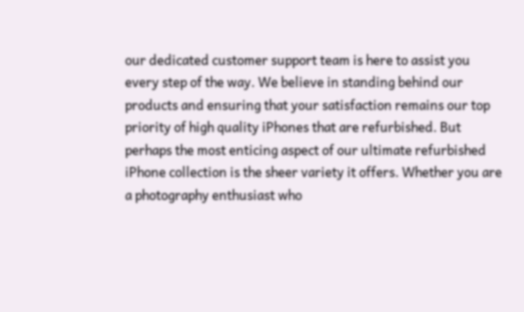our dedicated customer support team is here to assist you every step of the way. We believe in standing behind our products and ensuring that your satisfaction remains our top priority of high quality iPhones that are refurbished. But perhaps the most enticing aspect of our ultimate refurbished iPhone collection is the sheer variety it offers. Whether you are a photography enthusiast who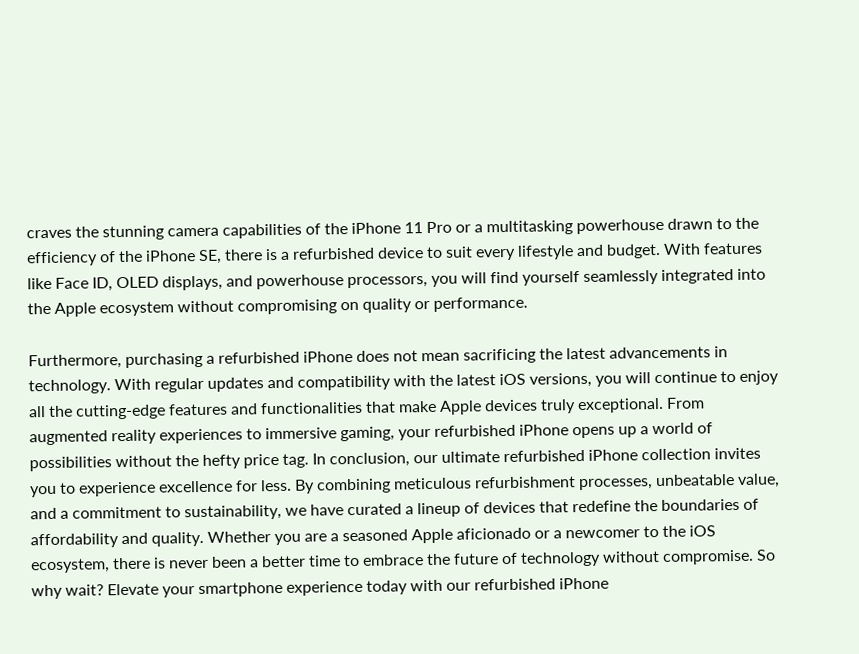craves the stunning camera capabilities of the iPhone 11 Pro or a multitasking powerhouse drawn to the efficiency of the iPhone SE, there is a refurbished device to suit every lifestyle and budget. With features like Face ID, OLED displays, and powerhouse processors, you will find yourself seamlessly integrated into the Apple ecosystem without compromising on quality or performance.

Furthermore, purchasing a refurbished iPhone does not mean sacrificing the latest advancements in technology. With regular updates and compatibility with the latest iOS versions, you will continue to enjoy all the cutting-edge features and functionalities that make Apple devices truly exceptional. From augmented reality experiences to immersive gaming, your refurbished iPhone opens up a world of possibilities without the hefty price tag. In conclusion, our ultimate refurbished iPhone collection invites you to experience excellence for less. By combining meticulous refurbishment processes, unbeatable value, and a commitment to sustainability, we have curated a lineup of devices that redefine the boundaries of affordability and quality. Whether you are a seasoned Apple aficionado or a newcomer to the iOS ecosystem, there is never been a better time to embrace the future of technology without compromise. So why wait? Elevate your smartphone experience today with our refurbished iPhone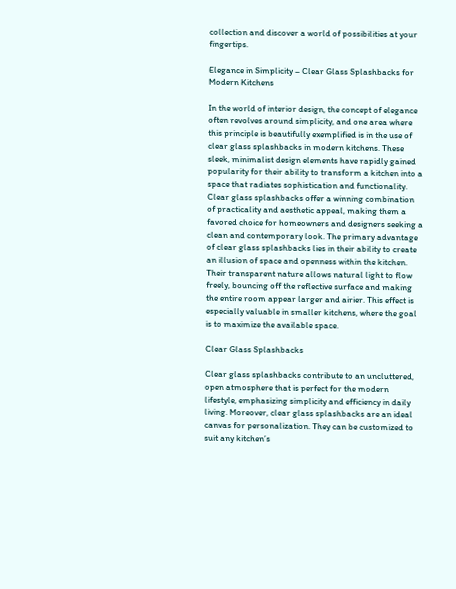collection and discover a world of possibilities at your fingertips.

Elegance in Simplicity – Clear Glass Splashbacks for Modern Kitchens

In the world of interior design, the concept of elegance often revolves around simplicity, and one area where this principle is beautifully exemplified is in the use of clear glass splashbacks in modern kitchens. These sleek, minimalist design elements have rapidly gained popularity for their ability to transform a kitchen into a space that radiates sophistication and functionality. Clear glass splashbacks offer a winning combination of practicality and aesthetic appeal, making them a favored choice for homeowners and designers seeking a clean and contemporary look. The primary advantage of clear glass splashbacks lies in their ability to create an illusion of space and openness within the kitchen. Their transparent nature allows natural light to flow freely, bouncing off the reflective surface and making the entire room appear larger and airier. This effect is especially valuable in smaller kitchens, where the goal is to maximize the available space.

Clear Glass Splashbacks

Clear glass splashbacks contribute to an uncluttered, open atmosphere that is perfect for the modern lifestyle, emphasizing simplicity and efficiency in daily living. Moreover, clear glass splashbacks are an ideal canvas for personalization. They can be customized to suit any kitchen’s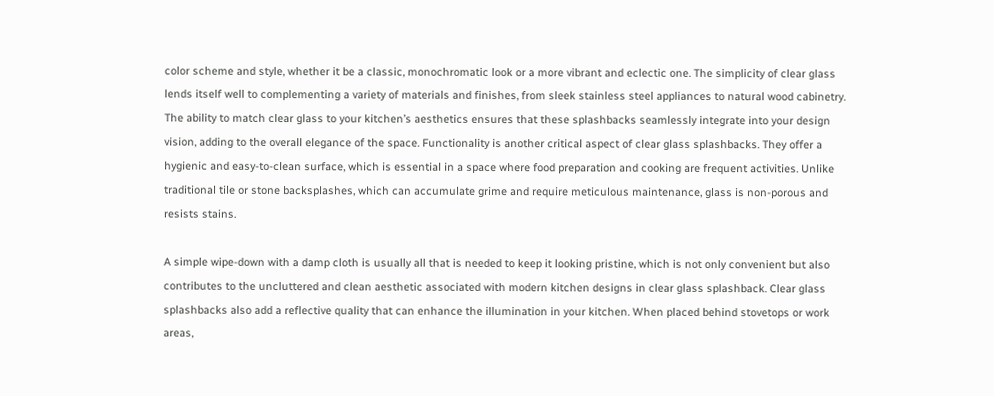color scheme and style, whether it be a classic, monochromatic look or a more vibrant and eclectic one. The simplicity of clear glass lends itself well to complementing a variety of materials and finishes, from sleek stainless steel appliances to natural wood cabinetry. The ability to match clear glass to your kitchen’s aesthetics ensures that these splashbacks seamlessly integrate into your design vision, adding to the overall elegance of the space. Functionality is another critical aspect of clear glass splashbacks. They offer a hygienic and easy-to-clean surface, which is essential in a space where food preparation and cooking are frequent activities. Unlike traditional tile or stone backsplashes, which can accumulate grime and require meticulous maintenance, glass is non-porous and resists stains.

A simple wipe-down with a damp cloth is usually all that is needed to keep it looking pristine, which is not only convenient but also contributes to the uncluttered and clean aesthetic associated with modern kitchen designs in clear glass splashback. Clear glass splashbacks also add a reflective quality that can enhance the illumination in your kitchen. When placed behind stovetops or work areas,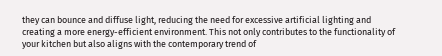they can bounce and diffuse light, reducing the need for excessive artificial lighting and creating a more energy-efficient environment. This not only contributes to the functionality of your kitchen but also aligns with the contemporary trend of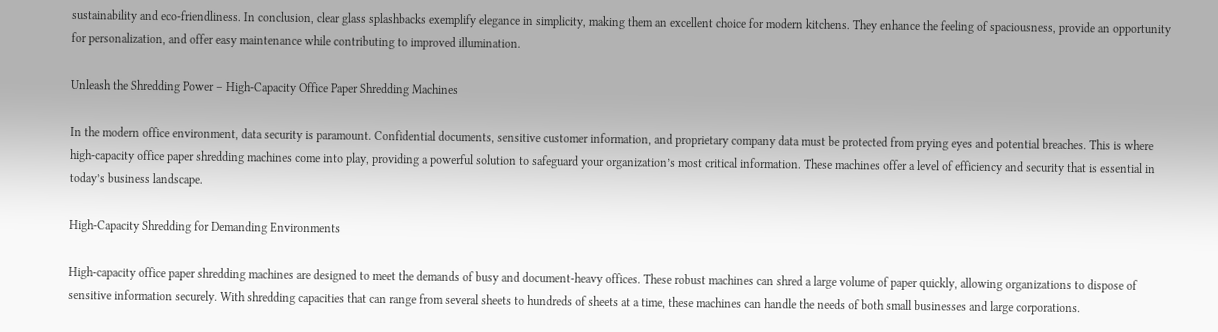sustainability and eco-friendliness. In conclusion, clear glass splashbacks exemplify elegance in simplicity, making them an excellent choice for modern kitchens. They enhance the feeling of spaciousness, provide an opportunity for personalization, and offer easy maintenance while contributing to improved illumination.

Unleash the Shredding Power – High-Capacity Office Paper Shredding Machines

In the modern office environment, data security is paramount. Confidential documents, sensitive customer information, and proprietary company data must be protected from prying eyes and potential breaches. This is where high-capacity office paper shredding machines come into play, providing a powerful solution to safeguard your organization’s most critical information. These machines offer a level of efficiency and security that is essential in today’s business landscape.

High-Capacity Shredding for Demanding Environments

High-capacity office paper shredding machines are designed to meet the demands of busy and document-heavy offices. These robust machines can shred a large volume of paper quickly, allowing organizations to dispose of sensitive information securely. With shredding capacities that can range from several sheets to hundreds of sheets at a time, these machines can handle the needs of both small businesses and large corporations.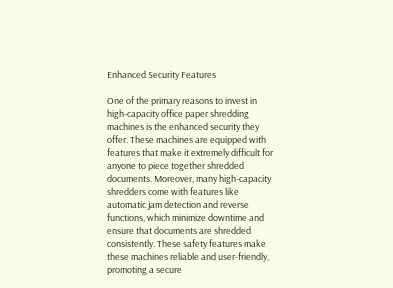Enhanced Security Features

One of the primary reasons to invest in high-capacity office paper shredding machines is the enhanced security they offer. These machines are equipped with features that make it extremely difficult for anyone to piece together shredded documents. Moreover, many high-capacity shredders come with features like automatic jam detection and reverse functions, which minimize downtime and ensure that documents are shredded consistently. These safety features make these machines reliable and user-friendly, promoting a secure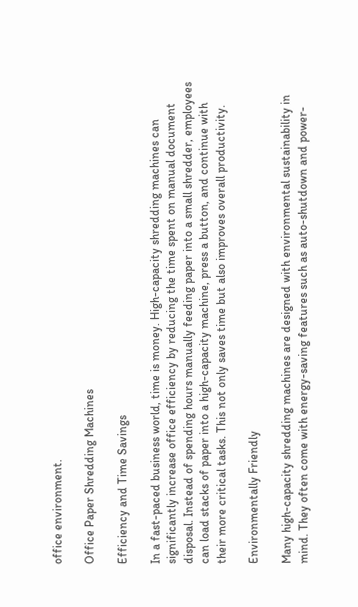office environment.

Office Paper Shredding Machines

Efficiency and Time Savings

In a fast-paced business world, time is money. High-capacity shredding machines can significantly increase office efficiency by reducing the time spent on manual document disposal. Instead of spending hours manually feeding paper into a small shredder, employees can load stacks of paper into a high-capacity machine, press a button, and continue with their more critical tasks. This not only saves time but also improves overall productivity.

Environmentally Friendly

Many high-capacity shredding machines are designed with environmental sustainability in mind. They often come with energy-saving features such as auto-shutdown and power-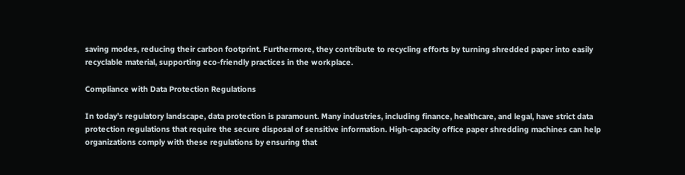saving modes, reducing their carbon footprint. Furthermore, they contribute to recycling efforts by turning shredded paper into easily recyclable material, supporting eco-friendly practices in the workplace.

Compliance with Data Protection Regulations

In today’s regulatory landscape, data protection is paramount. Many industries, including finance, healthcare, and legal, have strict data protection regulations that require the secure disposal of sensitive information. High-capacity office paper shredding machines can help organizations comply with these regulations by ensuring that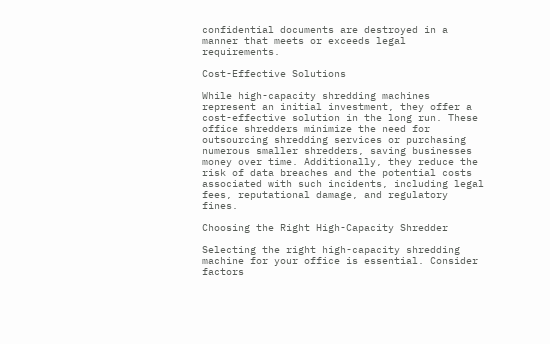confidential documents are destroyed in a manner that meets or exceeds legal requirements.

Cost-Effective Solutions

While high-capacity shredding machines represent an initial investment, they offer a cost-effective solution in the long run. These office shredders minimize the need for outsourcing shredding services or purchasing numerous smaller shredders, saving businesses money over time. Additionally, they reduce the risk of data breaches and the potential costs associated with such incidents, including legal fees, reputational damage, and regulatory fines.

Choosing the Right High-Capacity Shredder

Selecting the right high-capacity shredding machine for your office is essential. Consider factors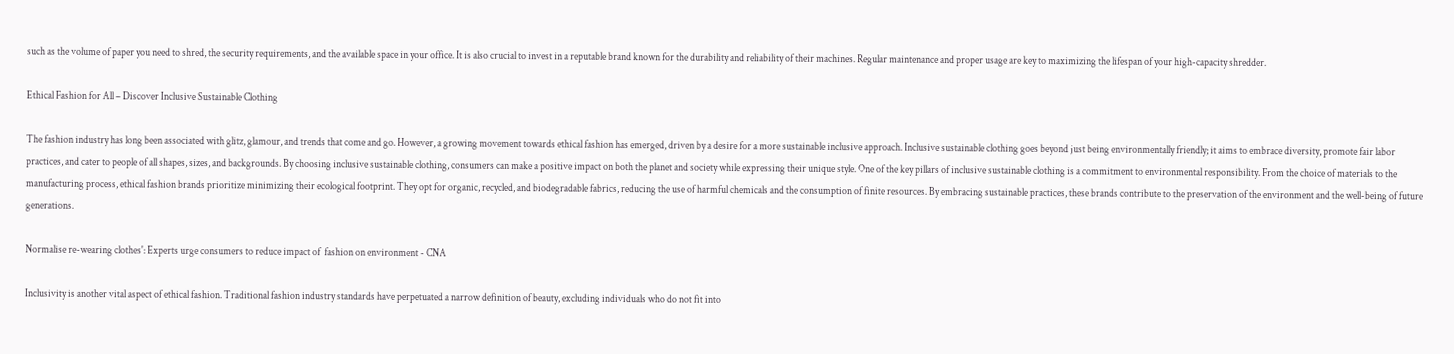such as the volume of paper you need to shred, the security requirements, and the available space in your office. It is also crucial to invest in a reputable brand known for the durability and reliability of their machines. Regular maintenance and proper usage are key to maximizing the lifespan of your high-capacity shredder.

Ethical Fashion for All – Discover Inclusive Sustainable Clothing

The fashion industry has long been associated with glitz, glamour, and trends that come and go. However, a growing movement towards ethical fashion has emerged, driven by a desire for a more sustainable inclusive approach. Inclusive sustainable clothing goes beyond just being environmentally friendly; it aims to embrace diversity, promote fair labor practices, and cater to people of all shapes, sizes, and backgrounds. By choosing inclusive sustainable clothing, consumers can make a positive impact on both the planet and society while expressing their unique style. One of the key pillars of inclusive sustainable clothing is a commitment to environmental responsibility. From the choice of materials to the manufacturing process, ethical fashion brands prioritize minimizing their ecological footprint. They opt for organic, recycled, and biodegradable fabrics, reducing the use of harmful chemicals and the consumption of finite resources. By embracing sustainable practices, these brands contribute to the preservation of the environment and the well-being of future generations.

Normalise re-wearing clothes': Experts urge consumers to reduce impact of  fashion on environment - CNA

Inclusivity is another vital aspect of ethical fashion. Traditional fashion industry standards have perpetuated a narrow definition of beauty, excluding individuals who do not fit into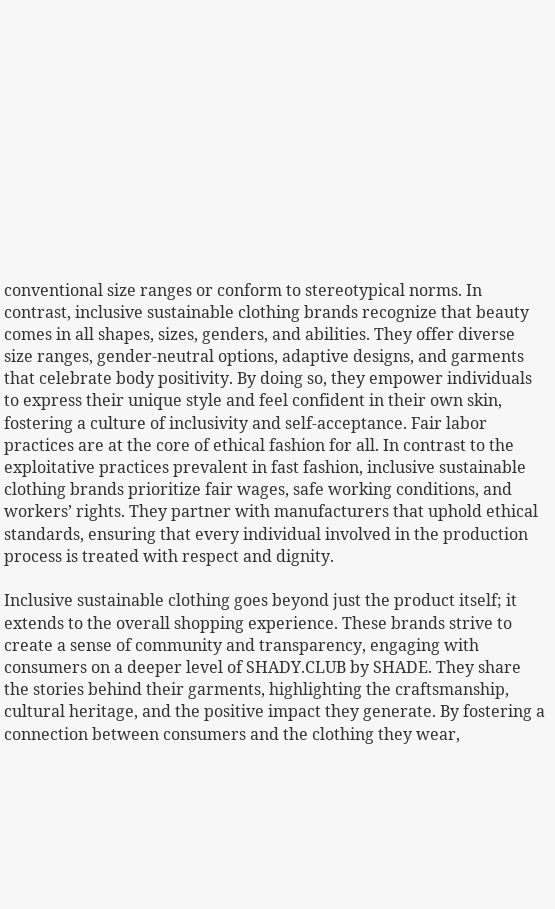conventional size ranges or conform to stereotypical norms. In contrast, inclusive sustainable clothing brands recognize that beauty comes in all shapes, sizes, genders, and abilities. They offer diverse size ranges, gender-neutral options, adaptive designs, and garments that celebrate body positivity. By doing so, they empower individuals to express their unique style and feel confident in their own skin, fostering a culture of inclusivity and self-acceptance. Fair labor practices are at the core of ethical fashion for all. In contrast to the exploitative practices prevalent in fast fashion, inclusive sustainable clothing brands prioritize fair wages, safe working conditions, and workers’ rights. They partner with manufacturers that uphold ethical standards, ensuring that every individual involved in the production process is treated with respect and dignity.

Inclusive sustainable clothing goes beyond just the product itself; it extends to the overall shopping experience. These brands strive to create a sense of community and transparency, engaging with consumers on a deeper level of SHADY.CLUB by SHADE. They share the stories behind their garments, highlighting the craftsmanship, cultural heritage, and the positive impact they generate. By fostering a connection between consumers and the clothing they wear,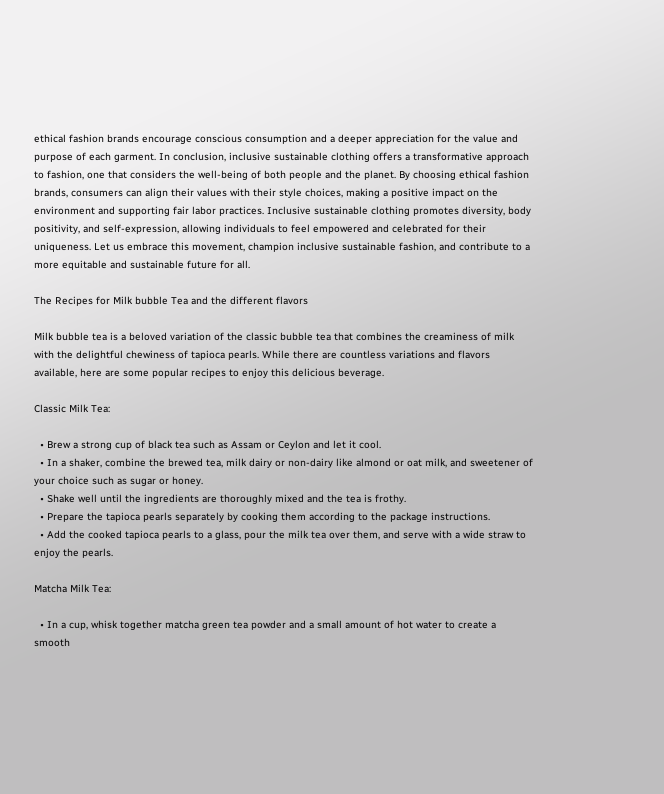ethical fashion brands encourage conscious consumption and a deeper appreciation for the value and purpose of each garment. In conclusion, inclusive sustainable clothing offers a transformative approach to fashion, one that considers the well-being of both people and the planet. By choosing ethical fashion brands, consumers can align their values with their style choices, making a positive impact on the environment and supporting fair labor practices. Inclusive sustainable clothing promotes diversity, body positivity, and self-expression, allowing individuals to feel empowered and celebrated for their uniqueness. Let us embrace this movement, champion inclusive sustainable fashion, and contribute to a more equitable and sustainable future for all.

The Recipes for Milk bubble Tea and the different flavors

Milk bubble tea is a beloved variation of the classic bubble tea that combines the creaminess of milk with the delightful chewiness of tapioca pearls. While there are countless variations and flavors available, here are some popular recipes to enjoy this delicious beverage.

Classic Milk Tea:

  • Brew a strong cup of black tea such as Assam or Ceylon and let it cool.
  • In a shaker, combine the brewed tea, milk dairy or non-dairy like almond or oat milk, and sweetener of your choice such as sugar or honey.
  • Shake well until the ingredients are thoroughly mixed and the tea is frothy.
  • Prepare the tapioca pearls separately by cooking them according to the package instructions.
  • Add the cooked tapioca pearls to a glass, pour the milk tea over them, and serve with a wide straw to enjoy the pearls.

Matcha Milk Tea:

  • In a cup, whisk together matcha green tea powder and a small amount of hot water to create a smooth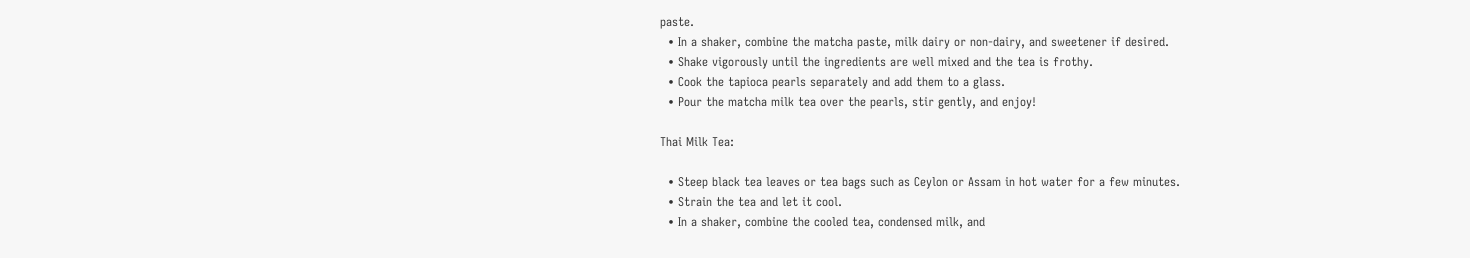paste.
  • In a shaker, combine the matcha paste, milk dairy or non-dairy, and sweetener if desired.
  • Shake vigorously until the ingredients are well mixed and the tea is frothy.
  • Cook the tapioca pearls separately and add them to a glass.
  • Pour the matcha milk tea over the pearls, stir gently, and enjoy!

Thai Milk Tea:

  • Steep black tea leaves or tea bags such as Ceylon or Assam in hot water for a few minutes.
  • Strain the tea and let it cool.
  • In a shaker, combine the cooled tea, condensed milk, and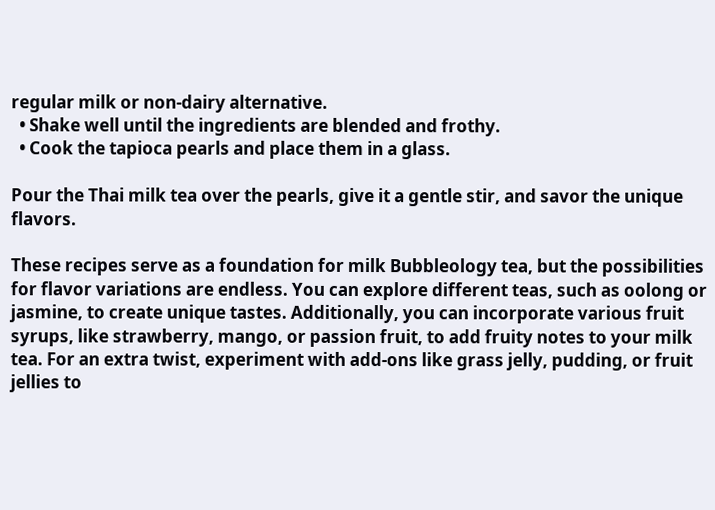regular milk or non-dairy alternative.
  • Shake well until the ingredients are blended and frothy.
  • Cook the tapioca pearls and place them in a glass.

Pour the Thai milk tea over the pearls, give it a gentle stir, and savor the unique flavors.

These recipes serve as a foundation for milk Bubbleology tea, but the possibilities for flavor variations are endless. You can explore different teas, such as oolong or jasmine, to create unique tastes. Additionally, you can incorporate various fruit syrups, like strawberry, mango, or passion fruit, to add fruity notes to your milk tea. For an extra twist, experiment with add-ons like grass jelly, pudding, or fruit jellies to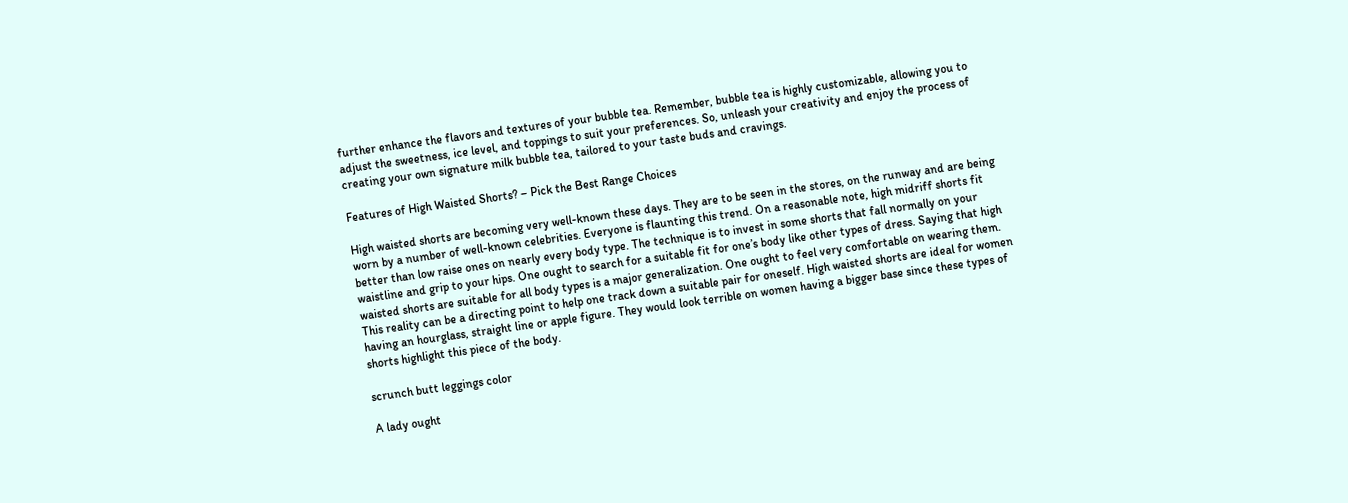further enhance the flavors and textures of your bubble tea. Remember, bubble tea is highly customizable, allowing you to adjust the sweetness, ice level, and toppings to suit your preferences. So, unleash your creativity and enjoy the process of creating your own signature milk bubble tea, tailored to your taste buds and cravings.

Features of High Waisted Shorts? – Pick the Best Range Choices

High waisted shorts are becoming very well-known these days. They are to be seen in the stores, on the runway and are being worn by a number of well-known celebrities. Everyone is flaunting this trend. On a reasonable note, high midriff shorts fit better than low raise ones on nearly every body type. The technique is to invest in some shorts that fall normally on your waistline and grip to your hips. One ought to search for a suitable fit for one’s body like other types of dress. Saying that high waisted shorts are suitable for all body types is a major generalization. One ought to feel very comfortable on wearing them. This reality can be a directing point to help one track down a suitable pair for oneself. High waisted shorts are ideal for women having an hourglass, straight line or apple figure. They would look terrible on women having a bigger base since these types of shorts highlight this piece of the body.

scrunch butt leggings color

A lady ought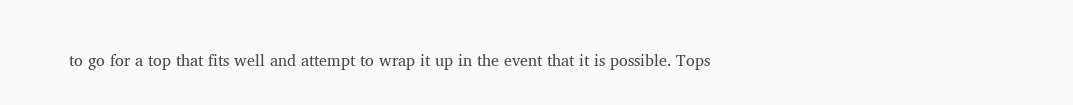to go for a top that fits well and attempt to wrap it up in the event that it is possible. Tops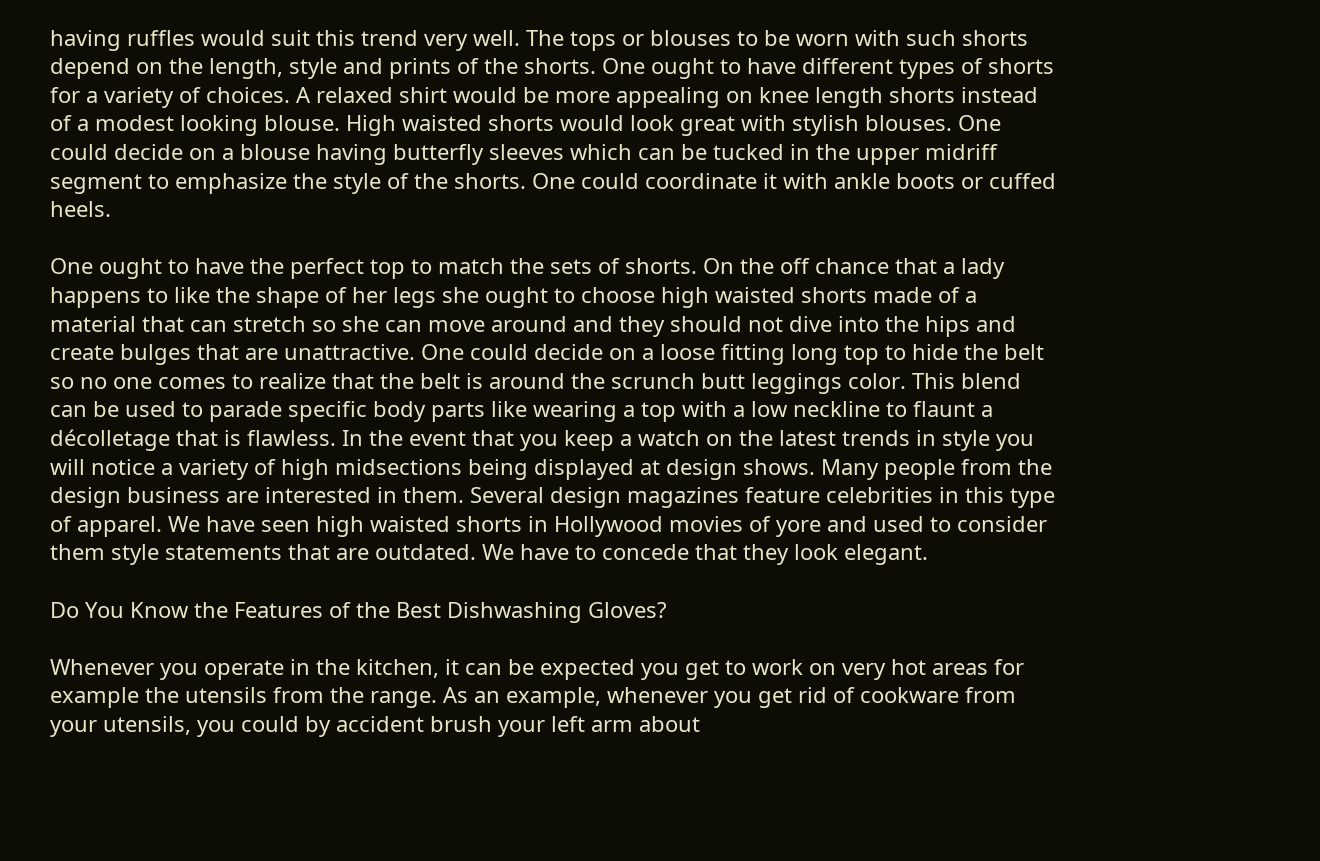having ruffles would suit this trend very well. The tops or blouses to be worn with such shorts depend on the length, style and prints of the shorts. One ought to have different types of shorts for a variety of choices. A relaxed shirt would be more appealing on knee length shorts instead of a modest looking blouse. High waisted shorts would look great with stylish blouses. One could decide on a blouse having butterfly sleeves which can be tucked in the upper midriff segment to emphasize the style of the shorts. One could coordinate it with ankle boots or cuffed heels.

One ought to have the perfect top to match the sets of shorts. On the off chance that a lady happens to like the shape of her legs she ought to choose high waisted shorts made of a material that can stretch so she can move around and they should not dive into the hips and create bulges that are unattractive. One could decide on a loose fitting long top to hide the belt so no one comes to realize that the belt is around the scrunch butt leggings color. This blend can be used to parade specific body parts like wearing a top with a low neckline to flaunt a décolletage that is flawless. In the event that you keep a watch on the latest trends in style you will notice a variety of high midsections being displayed at design shows. Many people from the design business are interested in them. Several design magazines feature celebrities in this type of apparel. We have seen high waisted shorts in Hollywood movies of yore and used to consider them style statements that are outdated. We have to concede that they look elegant.

Do You Know the Features of the Best Dishwashing Gloves?

Whenever you operate in the kitchen, it can be expected you get to work on very hot areas for example the utensils from the range. As an example, whenever you get rid of cookware from your utensils, you could by accident brush your left arm about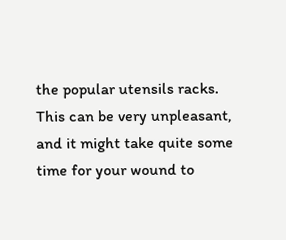the popular utensils racks. This can be very unpleasant, and it might take quite some time for your wound to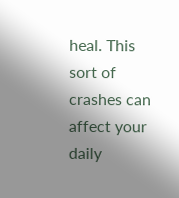heal. This sort of crashes can affect your daily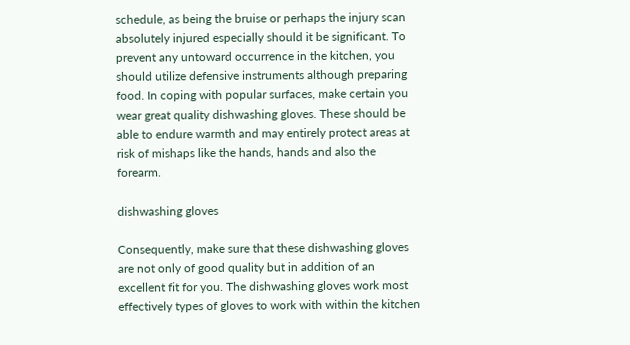schedule, as being the bruise or perhaps the injury scan absolutely injured especially should it be significant. To prevent any untoward occurrence in the kitchen, you should utilize defensive instruments although preparing food. In coping with popular surfaces, make certain you wear great quality dishwashing gloves. These should be able to endure warmth and may entirely protect areas at risk of mishaps like the hands, hands and also the forearm.

dishwashing gloves

Consequently, make sure that these dishwashing gloves are not only of good quality but in addition of an excellent fit for you. The dishwashing gloves work most effectively types of gloves to work with within the kitchen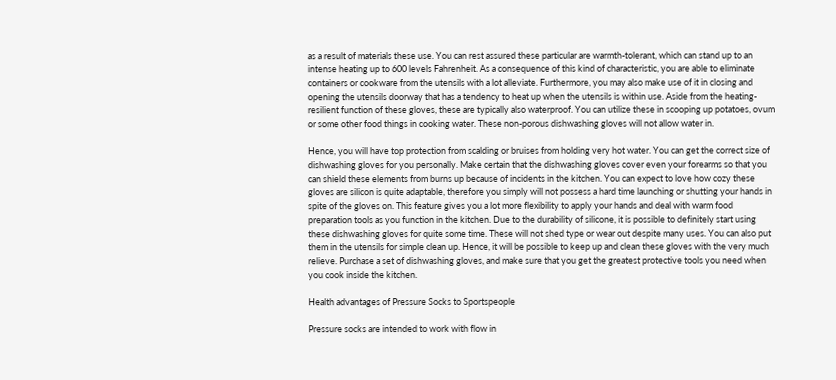as a result of materials these use. You can rest assured these particular are warmth-tolerant, which can stand up to an intense heating up to 600 levels Fahrenheit. As a consequence of this kind of characteristic, you are able to eliminate containers or cookware from the utensils with a lot alleviate. Furthermore, you may also make use of it in closing and opening the utensils doorway that has a tendency to heat up when the utensils is within use. Aside from the heating-resilient function of these gloves, these are typically also waterproof. You can utilize these in scooping up potatoes, ovum or some other food things in cooking water. These non-porous dishwashing gloves will not allow water in.

Hence, you will have top protection from scalding or bruises from holding very hot water. You can get the correct size of dishwashing gloves for you personally. Make certain that the dishwashing gloves cover even your forearms so that you can shield these elements from burns up because of incidents in the kitchen. You can expect to love how cozy these gloves are silicon is quite adaptable, therefore you simply will not possess a hard time launching or shutting your hands in spite of the gloves on. This feature gives you a lot more flexibility to apply your hands and deal with warm food preparation tools as you function in the kitchen. Due to the durability of silicone, it is possible to definitely start using these dishwashing gloves for quite some time. These will not shed type or wear out despite many uses. You can also put them in the utensils for simple clean up. Hence, it will be possible to keep up and clean these gloves with the very much relieve. Purchase a set of dishwashing gloves, and make sure that you get the greatest protective tools you need when you cook inside the kitchen.

Health advantages of Pressure Socks to Sportspeople

Pressure socks are intended to work with flow in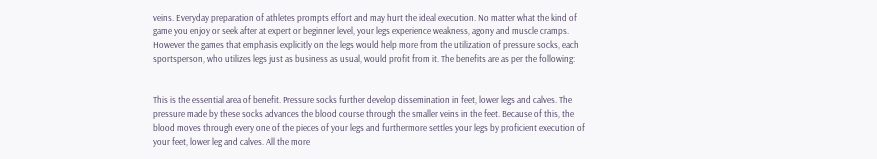veins. Everyday preparation of athletes prompts effort and may hurt the ideal execution. No matter what the kind of game you enjoy or seek after at expert or beginner level, your legs experience weakness, agony and muscle cramps. However the games that emphasis explicitly on the legs would help more from the utilization of pressure socks, each sportsperson, who utilizes legs just as business as usual, would profit from it. The benefits are as per the following:


This is the essential area of benefit. Pressure socks further develop dissemination in feet, lower legs and calves. The pressure made by these socks advances the blood course through the smaller veins in the feet. Because of this, the blood moves through every one of the pieces of your legs and furthermore settles your legs by proficient execution of your feet, lower leg and calves. All the more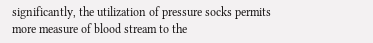significantly, the utilization of pressure socks permits more measure of blood stream to the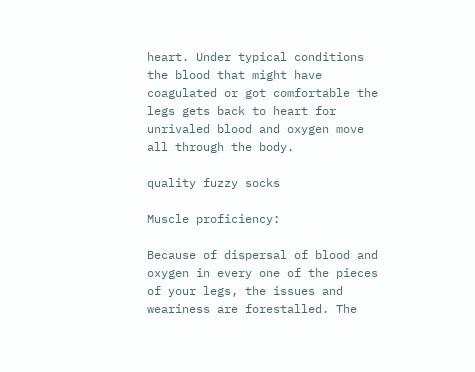heart. Under typical conditions the blood that might have coagulated or got comfortable the legs gets back to heart for unrivaled blood and oxygen move all through the body.

quality fuzzy socks

Muscle proficiency:

Because of dispersal of blood and oxygen in every one of the pieces of your legs, the issues and weariness are forestalled. The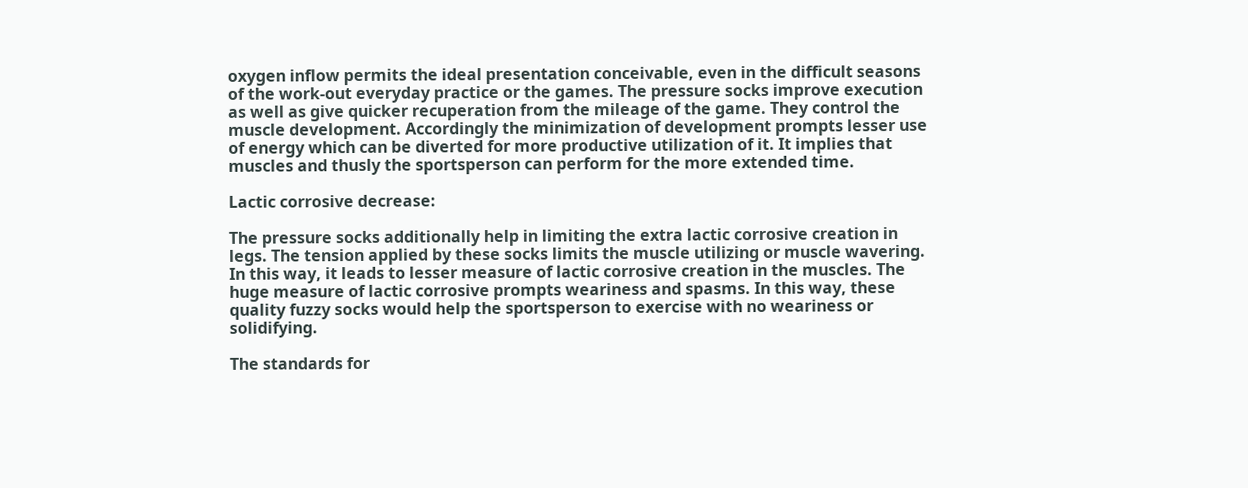oxygen inflow permits the ideal presentation conceivable, even in the difficult seasons of the work-out everyday practice or the games. The pressure socks improve execution as well as give quicker recuperation from the mileage of the game. They control the muscle development. Accordingly the minimization of development prompts lesser use of energy which can be diverted for more productive utilization of it. It implies that muscles and thusly the sportsperson can perform for the more extended time.

Lactic corrosive decrease:

The pressure socks additionally help in limiting the extra lactic corrosive creation in legs. The tension applied by these socks limits the muscle utilizing or muscle wavering. In this way, it leads to lesser measure of lactic corrosive creation in the muscles. The huge measure of lactic corrosive prompts weariness and spasms. In this way, these quality fuzzy socks would help the sportsperson to exercise with no weariness or solidifying.

The standards for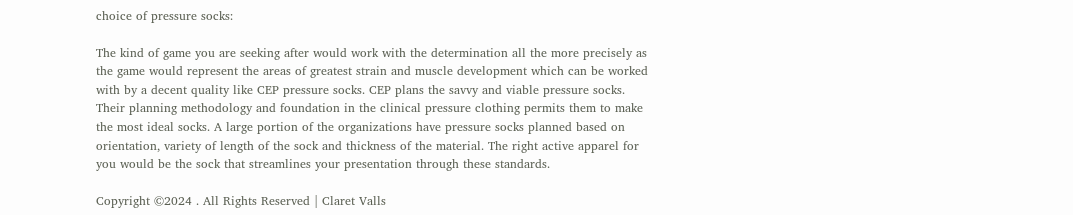choice of pressure socks:

The kind of game you are seeking after would work with the determination all the more precisely as the game would represent the areas of greatest strain and muscle development which can be worked with by a decent quality like CEP pressure socks. CEP plans the savvy and viable pressure socks. Their planning methodology and foundation in the clinical pressure clothing permits them to make the most ideal socks. A large portion of the organizations have pressure socks planned based on orientation, variety of length of the sock and thickness of the material. The right active apparel for you would be the sock that streamlines your presentation through these standards.

Copyright ©2024 . All Rights Reserved | Claret Valls